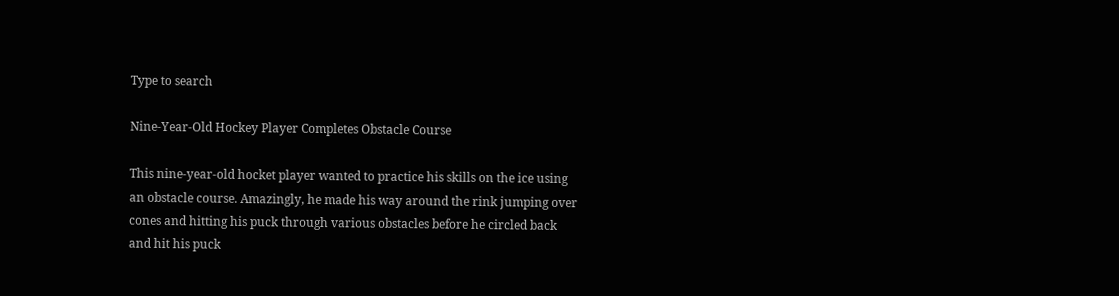Type to search

Nine-Year-Old Hockey Player Completes Obstacle Course

This nine-year-old hocket player wanted to practice his skills on the ice using an obstacle course. Amazingly, he made his way around the rink jumping over cones and hitting his puck through various obstacles before he circled back and hit his puck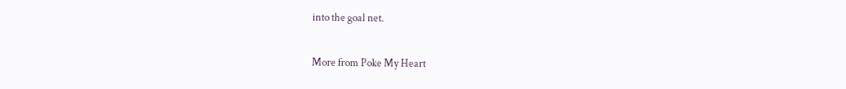into the goal net.

More from Poke My Heart